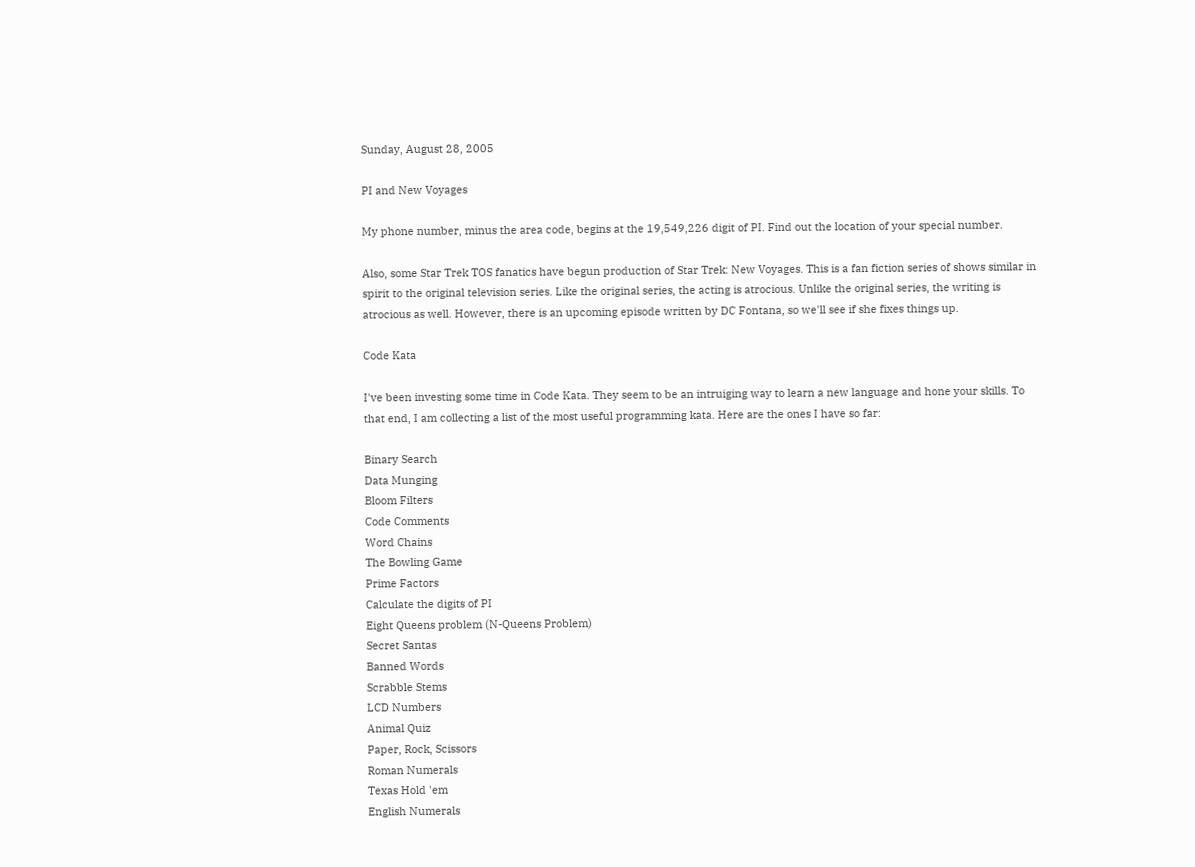Sunday, August 28, 2005

PI and New Voyages

My phone number, minus the area code, begins at the 19,549,226 digit of PI. Find out the location of your special number.

Also, some Star Trek TOS fanatics have begun production of Star Trek: New Voyages. This is a fan fiction series of shows similar in spirit to the original television series. Like the original series, the acting is atrocious. Unlike the original series, the writing is atrocious as well. However, there is an upcoming episode written by DC Fontana, so we'll see if she fixes things up.

Code Kata

I've been investing some time in Code Kata. They seem to be an intruiging way to learn a new language and hone your skills. To that end, I am collecting a list of the most useful programming kata. Here are the ones I have so far:

Binary Search
Data Munging
Bloom Filters
Code Comments
Word Chains
The Bowling Game
Prime Factors
Calculate the digits of PI
Eight Queens problem (N-Queens Problem)
Secret Santas
Banned Words
Scrabble Stems
LCD Numbers
Animal Quiz
Paper, Rock, Scissors
Roman Numerals
Texas Hold 'em
English Numerals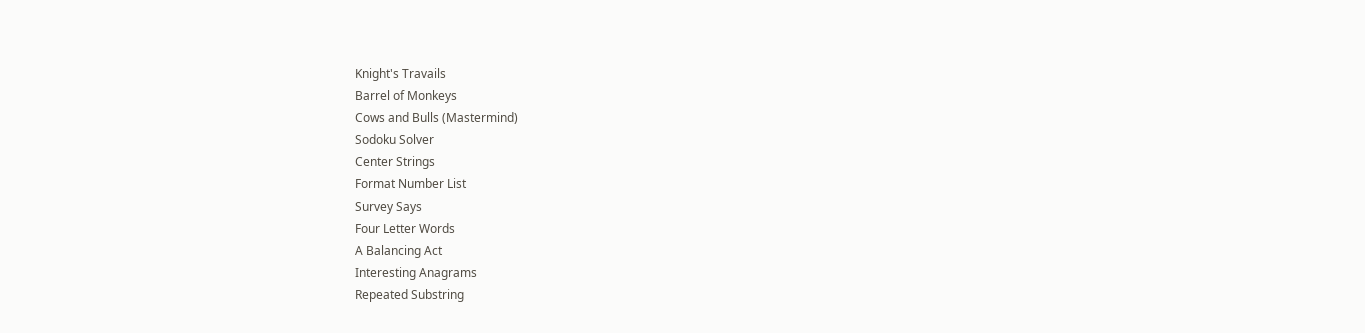Knight's Travails
Barrel of Monkeys
Cows and Bulls (Mastermind)
Sodoku Solver
Center Strings
Format Number List
Survey Says
Four Letter Words
A Balancing Act
Interesting Anagrams
Repeated Substring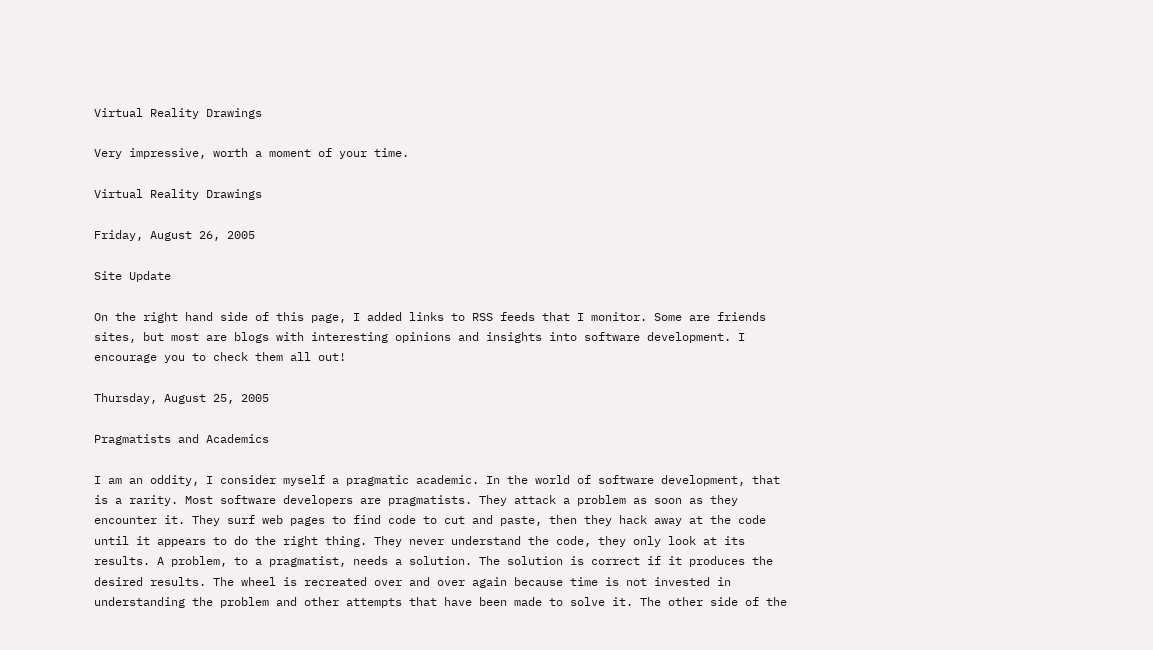Virtual Reality Drawings

Very impressive, worth a moment of your time.

Virtual Reality Drawings

Friday, August 26, 2005

Site Update

On the right hand side of this page, I added links to RSS feeds that I monitor. Some are friends sites, but most are blogs with interesting opinions and insights into software development. I encourage you to check them all out!

Thursday, August 25, 2005

Pragmatists and Academics

I am an oddity, I consider myself a pragmatic academic. In the world of software development, that is a rarity. Most software developers are pragmatists. They attack a problem as soon as they encounter it. They surf web pages to find code to cut and paste, then they hack away at the code until it appears to do the right thing. They never understand the code, they only look at its results. A problem, to a pragmatist, needs a solution. The solution is correct if it produces the desired results. The wheel is recreated over and over again because time is not invested in understanding the problem and other attempts that have been made to solve it. The other side of the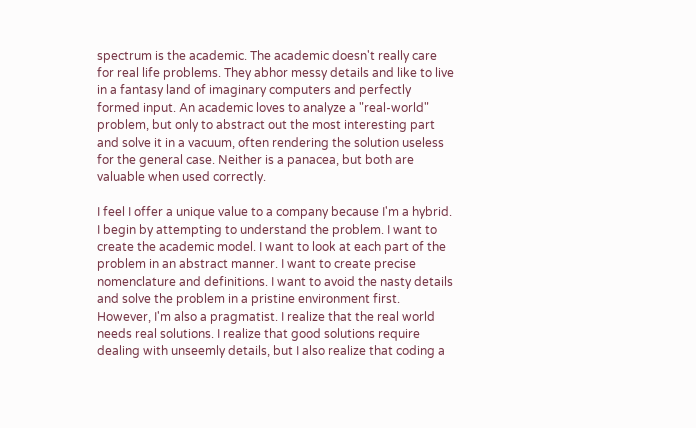spectrum is the academic. The academic doesn't really care for real life problems. They abhor messy details and like to live in a fantasy land of imaginary computers and perfectly formed input. An academic loves to analyze a "real-world" problem, but only to abstract out the most interesting part and solve it in a vacuum, often rendering the solution useless for the general case. Neither is a panacea, but both are valuable when used correctly.

I feel I offer a unique value to a company because I'm a hybrid. I begin by attempting to understand the problem. I want to create the academic model. I want to look at each part of the problem in an abstract manner. I want to create precise nomenclature and definitions. I want to avoid the nasty details and solve the problem in a pristine environment first. However, I'm also a pragmatist. I realize that the real world needs real solutions. I realize that good solutions require dealing with unseemly details, but I also realize that coding a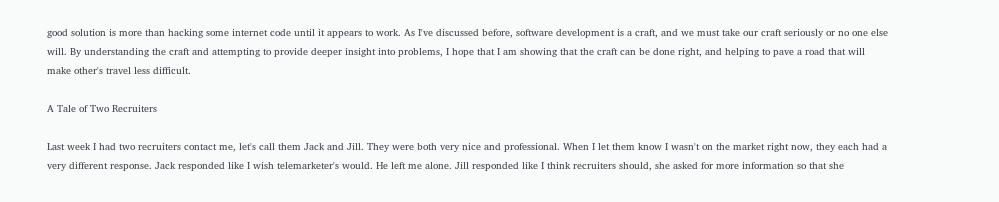good solution is more than hacking some internet code until it appears to work. As I've discussed before, software development is a craft, and we must take our craft seriously or no one else will. By understanding the craft and attempting to provide deeper insight into problems, I hope that I am showing that the craft can be done right, and helping to pave a road that will make other's travel less difficult.

A Tale of Two Recruiters

Last week I had two recruiters contact me, let's call them Jack and Jill. They were both very nice and professional. When I let them know I wasn't on the market right now, they each had a very different response. Jack responded like I wish telemarketer's would. He left me alone. Jill responded like I think recruiters should, she asked for more information so that she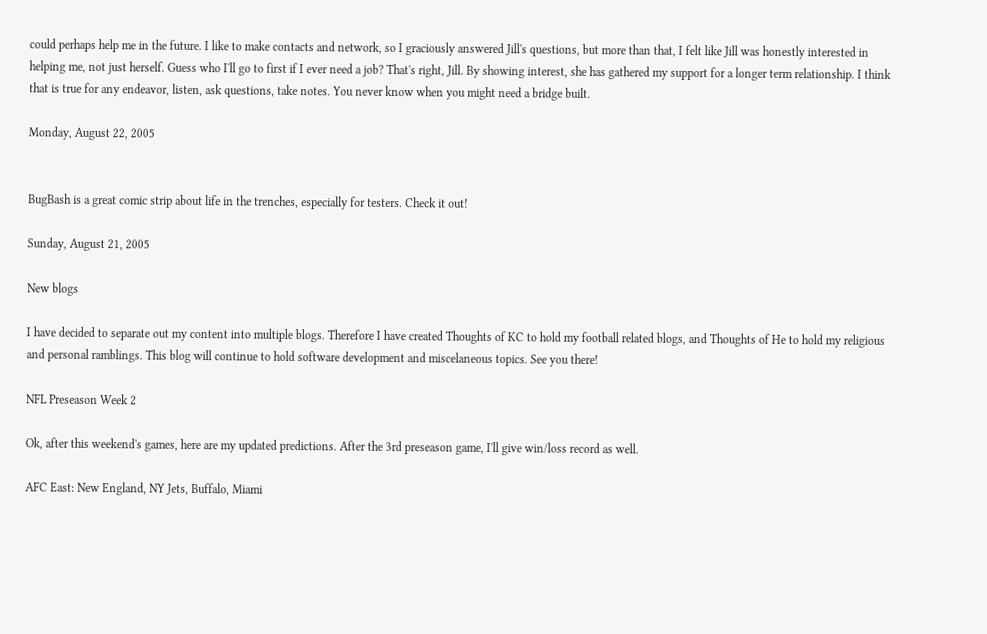could perhaps help me in the future. I like to make contacts and network, so I graciously answered Jill's questions, but more than that, I felt like Jill was honestly interested in helping me, not just herself. Guess who I'll go to first if I ever need a job? That's right, Jill. By showing interest, she has gathered my support for a longer term relationship. I think that is true for any endeavor, listen, ask questions, take notes. You never know when you might need a bridge built.

Monday, August 22, 2005


BugBash is a great comic strip about life in the trenches, especially for testers. Check it out!

Sunday, August 21, 2005

New blogs

I have decided to separate out my content into multiple blogs. Therefore I have created Thoughts of KC to hold my football related blogs, and Thoughts of He to hold my religious and personal ramblings. This blog will continue to hold software development and miscelaneous topics. See you there!

NFL Preseason Week 2

Ok, after this weekend's games, here are my updated predictions. After the 3rd preseason game, I'll give win/loss record as well.

AFC East: New England, NY Jets, Buffalo, Miami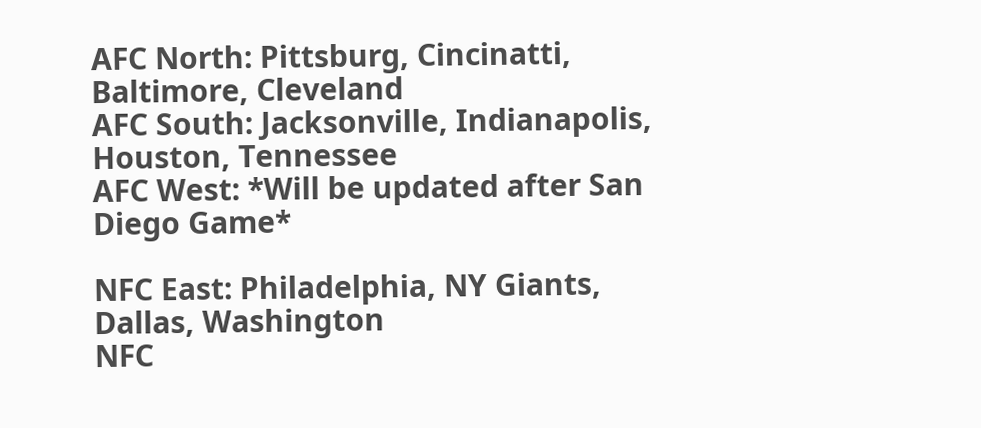AFC North: Pittsburg, Cincinatti, Baltimore, Cleveland
AFC South: Jacksonville, Indianapolis, Houston, Tennessee
AFC West: *Will be updated after San Diego Game*

NFC East: Philadelphia, NY Giants, Dallas, Washington
NFC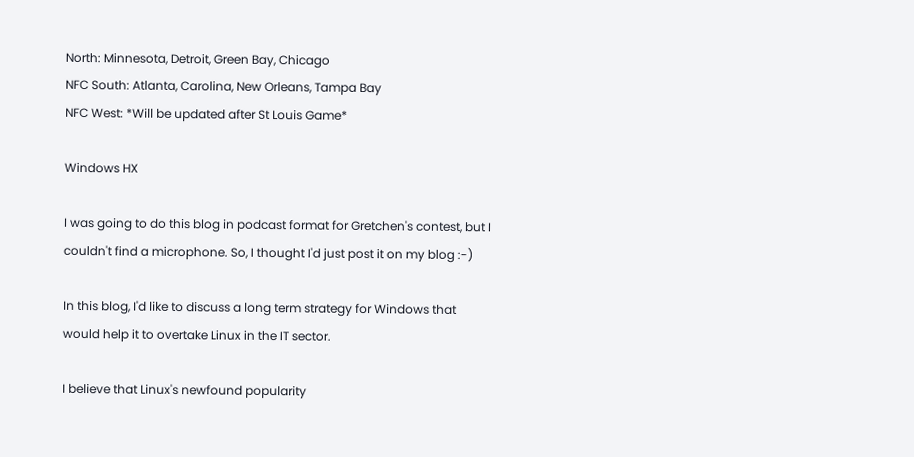North: Minnesota, Detroit, Green Bay, Chicago
NFC South: Atlanta, Carolina, New Orleans, Tampa Bay
NFC West: *Will be updated after St Louis Game*

Windows HX

I was going to do this blog in podcast format for Gretchen's contest, but I couldn't find a microphone. So, I thought I'd just post it on my blog :-)

In this blog, I'd like to discuss a long term strategy for Windows that would help it to overtake Linux in the IT sector.

I believe that Linux's newfound popularity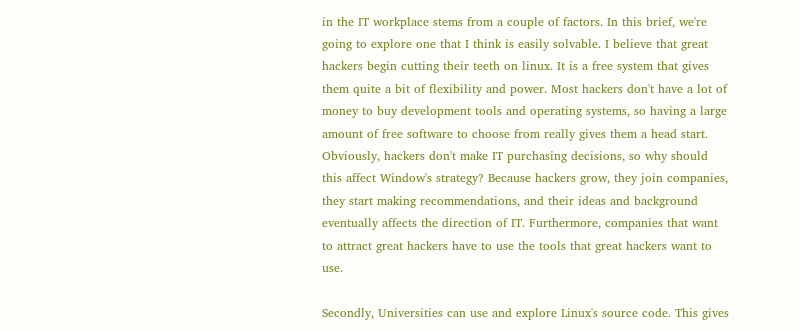in the IT workplace stems from a couple of factors. In this brief, we're going to explore one that I think is easily solvable. I believe that great hackers begin cutting their teeth on linux. It is a free system that gives them quite a bit of flexibility and power. Most hackers don't have a lot of money to buy development tools and operating systems, so having a large amount of free software to choose from really gives them a head start. Obviously, hackers don't make IT purchasing decisions, so why should this affect Window's strategy? Because hackers grow, they join companies, they start making recommendations, and their ideas and background eventually affects the direction of IT. Furthermore, companies that want to attract great hackers have to use the tools that great hackers want to use.

Secondly, Universities can use and explore Linux's source code. This gives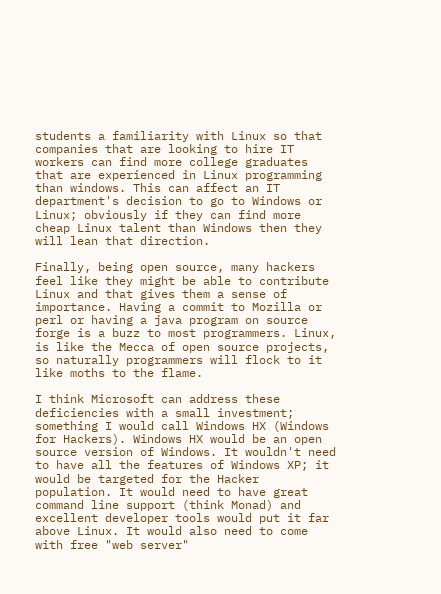students a familiarity with Linux so that companies that are looking to hire IT workers can find more college graduates that are experienced in Linux programming than windows. This can affect an IT department's decision to go to Windows or Linux; obviously if they can find more cheap Linux talent than Windows then they will lean that direction.

Finally, being open source, many hackers feel like they might be able to contribute Linux and that gives them a sense of importance. Having a commit to Mozilla or perl or having a java program on source forge is a buzz to most programmers. Linux, is like the Mecca of open source projects, so naturally programmers will flock to it like moths to the flame.

I think Microsoft can address these deficiencies with a small investment; something I would call Windows HX (Windows for Hackers). Windows HX would be an open source version of Windows. It wouldn't need to have all the features of Windows XP; it would be targeted for the Hacker population. It would need to have great command line support (think Monad) and excellent developer tools would put it far above Linux. It would also need to come with free "web server"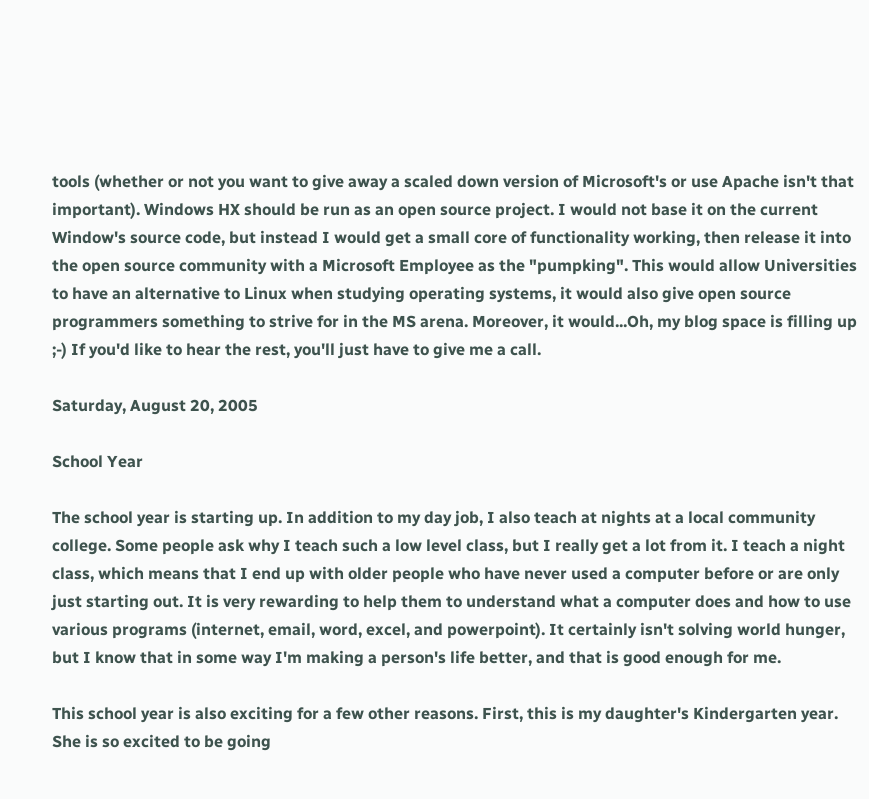tools (whether or not you want to give away a scaled down version of Microsoft's or use Apache isn't that important). Windows HX should be run as an open source project. I would not base it on the current Window's source code, but instead I would get a small core of functionality working, then release it into the open source community with a Microsoft Employee as the "pumpking". This would allow Universities to have an alternative to Linux when studying operating systems, it would also give open source programmers something to strive for in the MS arena. Moreover, it would...Oh, my blog space is filling up ;-) If you'd like to hear the rest, you'll just have to give me a call.

Saturday, August 20, 2005

School Year

The school year is starting up. In addition to my day job, I also teach at nights at a local community college. Some people ask why I teach such a low level class, but I really get a lot from it. I teach a night class, which means that I end up with older people who have never used a computer before or are only just starting out. It is very rewarding to help them to understand what a computer does and how to use various programs (internet, email, word, excel, and powerpoint). It certainly isn't solving world hunger, but I know that in some way I'm making a person's life better, and that is good enough for me.

This school year is also exciting for a few other reasons. First, this is my daughter's Kindergarten year. She is so excited to be going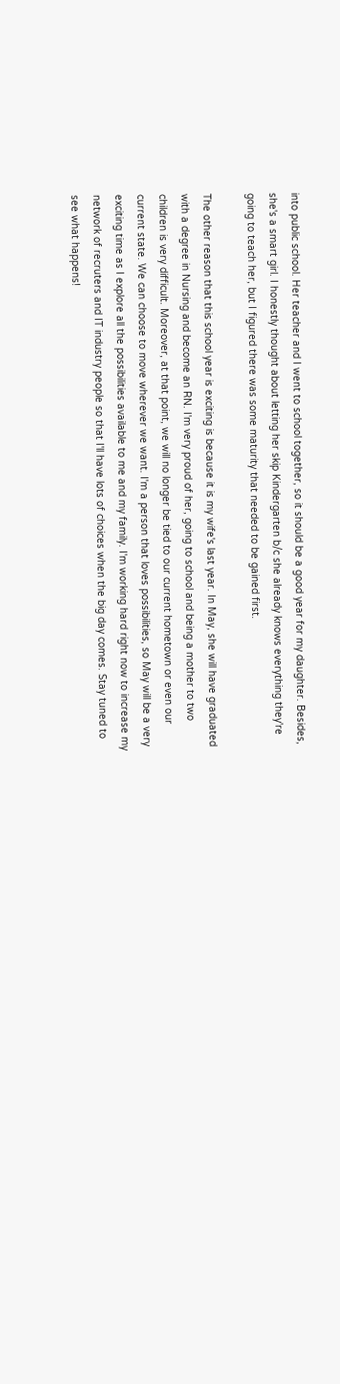into public school. Her teacher and I went to school together, so it should be a good year for my daughter. Besides, she's a smart girl. I honestly thought about letting her skip Kindergarten b/c she already knows everything they're going to teach her, but I figured there was some maturity that needed to be gained first.

The other reason that this school year is exciting is because it is my wife's last year. In May, she will have graduated with a degree in Nursing and become an RN. I'm very proud of her, going to school and being a mother to two children is very difficult. Moreover, at that point, we will no longer be tied to our current hometown or even our current state. We can choose to move wherever we want. I'm a person that loves possibilities, so May will be a very exciting time as I explore all the possibilities available to me and my family. I'm working hard right now to increase my network of recruters and IT industry people so that I'll have lots of choices when the big day comes. Stay tuned to see what happens!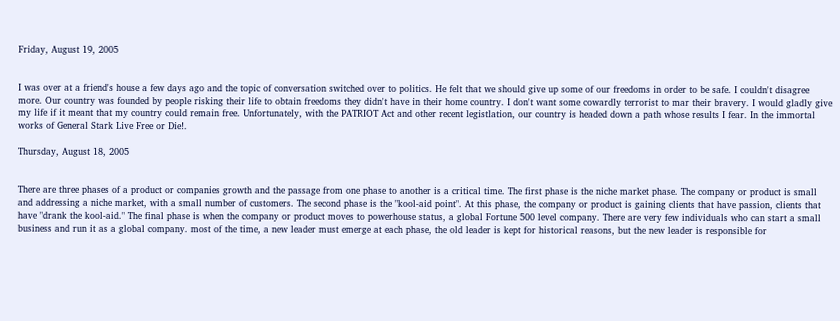Friday, August 19, 2005


I was over at a friend's house a few days ago and the topic of conversation switched over to politics. He felt that we should give up some of our freedoms in order to be safe. I couldn't disagree more. Our country was founded by people risking their life to obtain freedoms they didn't have in their home country. I don't want some cowardly terrorist to mar their bravery. I would gladly give my life if it meant that my country could remain free. Unfortunately, with the PATRIOT Act and other recent legistlation, our country is headed down a path whose results I fear. In the immortal works of General Stark Live Free or Die!.

Thursday, August 18, 2005


There are three phases of a product or companies growth and the passage from one phase to another is a critical time. The first phase is the niche market phase. The company or product is small and addressing a niche market, with a small number of customers. The second phase is the "kool-aid point". At this phase, the company or product is gaining clients that have passion, clients that have "drank the kool-aid." The final phase is when the company or product moves to powerhouse status, a global Fortune 500 level company. There are very few individuals who can start a small business and run it as a global company. most of the time, a new leader must emerge at each phase, the old leader is kept for historical reasons, but the new leader is responsible for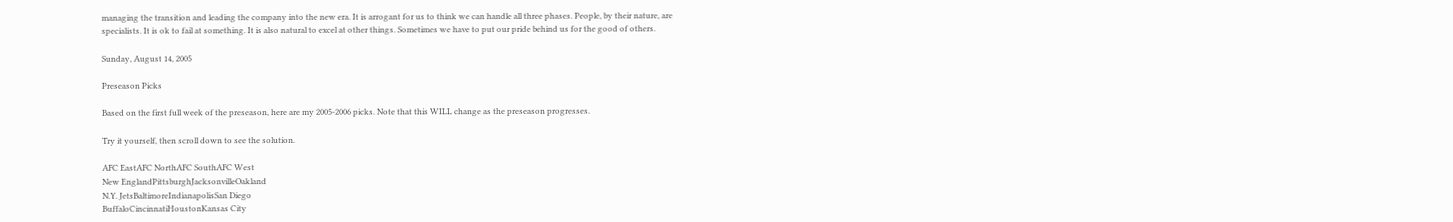managing the transition and leading the company into the new era. It is arrogant for us to think we can handle all three phases. People, by their nature, are specialists. It is ok to fail at something. It is also natural to excel at other things. Sometimes we have to put our pride behind us for the good of others.

Sunday, August 14, 2005

Preseason Picks

Based on the first full week of the preseason, here are my 2005-2006 picks. Note that this WILL change as the preseason progresses.

Try it yourself, then scroll down to see the solution.

AFC EastAFC NorthAFC SouthAFC West
New EnglandPittsburghJacksonvilleOakland
N.Y. JetsBaltimoreIndianapolisSan Diego
BuffaloCincinnatiHoustonKansas City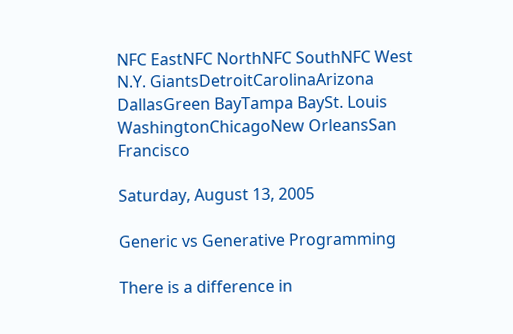NFC EastNFC NorthNFC SouthNFC West
N.Y. GiantsDetroitCarolinaArizona
DallasGreen BayTampa BaySt. Louis
WashingtonChicagoNew OrleansSan Francisco

Saturday, August 13, 2005

Generic vs Generative Programming

There is a difference in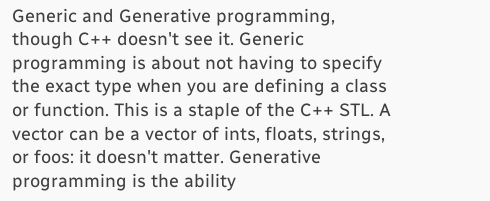Generic and Generative programming, though C++ doesn't see it. Generic programming is about not having to specify the exact type when you are defining a class or function. This is a staple of the C++ STL. A vector can be a vector of ints, floats, strings, or foos: it doesn't matter. Generative programming is the ability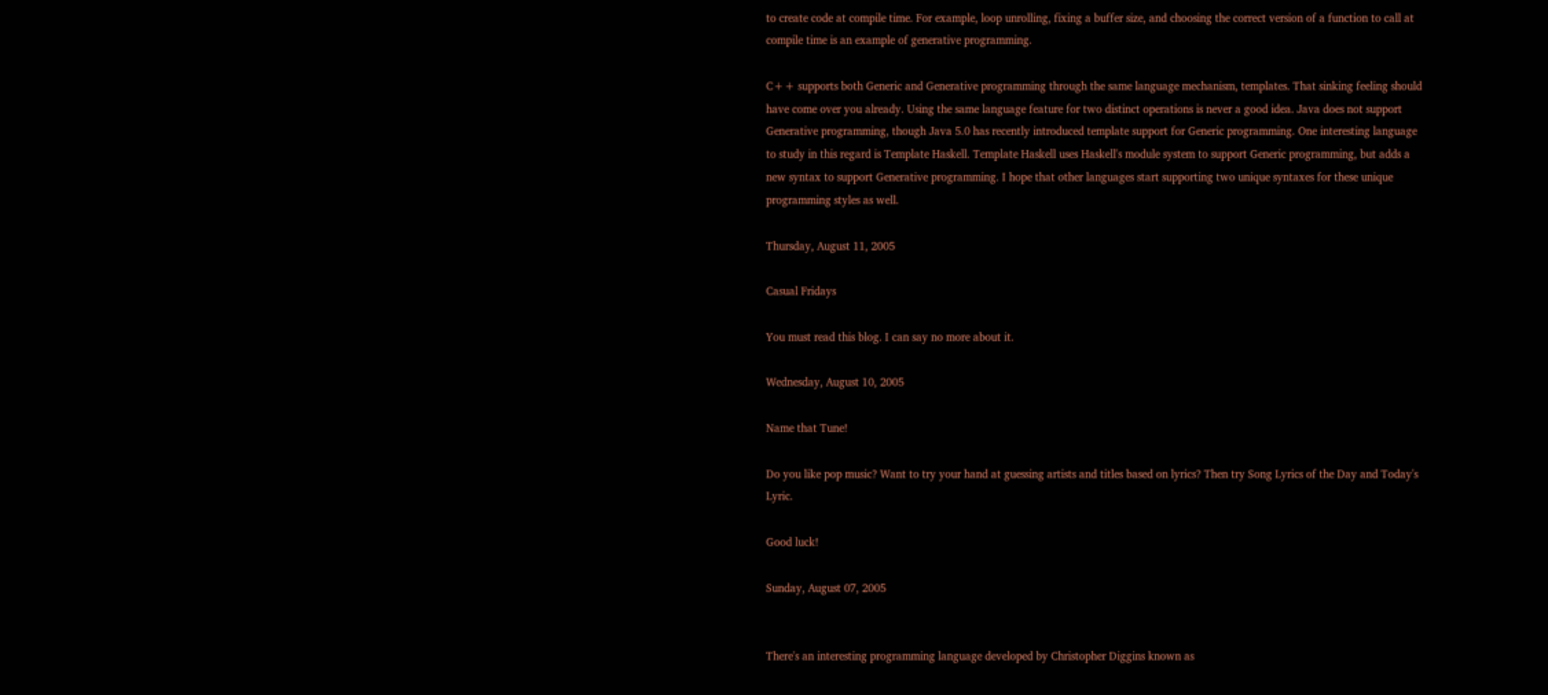to create code at compile time. For example, loop unrolling, fixing a buffer size, and choosing the correct version of a function to call at compile time is an example of generative programming.

C++ supports both Generic and Generative programming through the same language mechanism, templates. That sinking feeling should have come over you already. Using the same language feature for two distinct operations is never a good idea. Java does not support Generative programming, though Java 5.0 has recently introduced template support for Generic programming. One interesting language to study in this regard is Template Haskell. Template Haskell uses Haskell's module system to support Generic programming, but adds a new syntax to support Generative programming. I hope that other languages start supporting two unique syntaxes for these unique programming styles as well.

Thursday, August 11, 2005

Casual Fridays

You must read this blog. I can say no more about it.

Wednesday, August 10, 2005

Name that Tune!

Do you like pop music? Want to try your hand at guessing artists and titles based on lyrics? Then try Song Lyrics of the Day and Today's Lyric.

Good luck!

Sunday, August 07, 2005


There's an interesting programming language developed by Christopher Diggins known as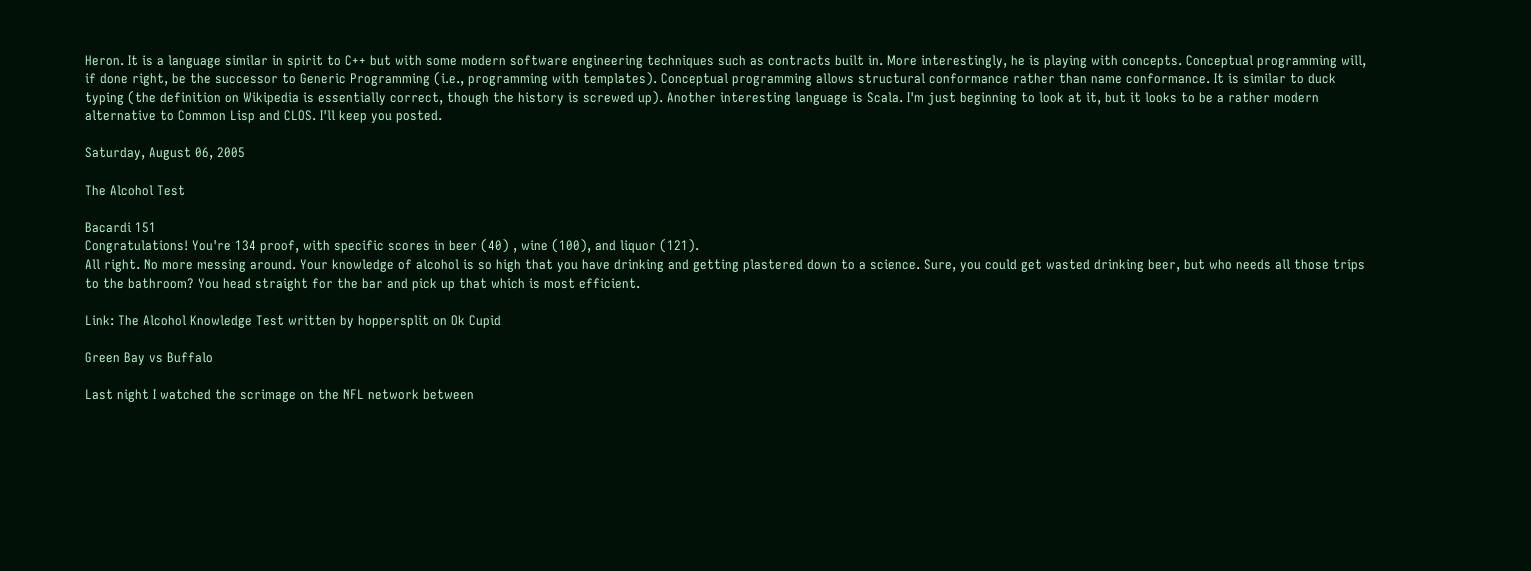Heron. It is a language similar in spirit to C++ but with some modern software engineering techniques such as contracts built in. More interestingly, he is playing with concepts. Conceptual programming will, if done right, be the successor to Generic Programming (i.e., programming with templates). Conceptual programming allows structural conformance rather than name conformance. It is similar to duck typing (the definition on Wikipedia is essentially correct, though the history is screwed up). Another interesting language is Scala. I'm just beginning to look at it, but it looks to be a rather modern alternative to Common Lisp and CLOS. I'll keep you posted.

Saturday, August 06, 2005

The Alcohol Test

Bacardi 151
Congratulations! You're 134 proof, with specific scores in beer (40) , wine (100), and liquor (121).
All right. No more messing around. Your knowledge of alcohol is so high that you have drinking and getting plastered down to a science. Sure, you could get wasted drinking beer, but who needs all those trips to the bathroom? You head straight for the bar and pick up that which is most efficient.

Link: The Alcohol Knowledge Test written by hoppersplit on Ok Cupid

Green Bay vs Buffalo

Last night I watched the scrimage on the NFL network between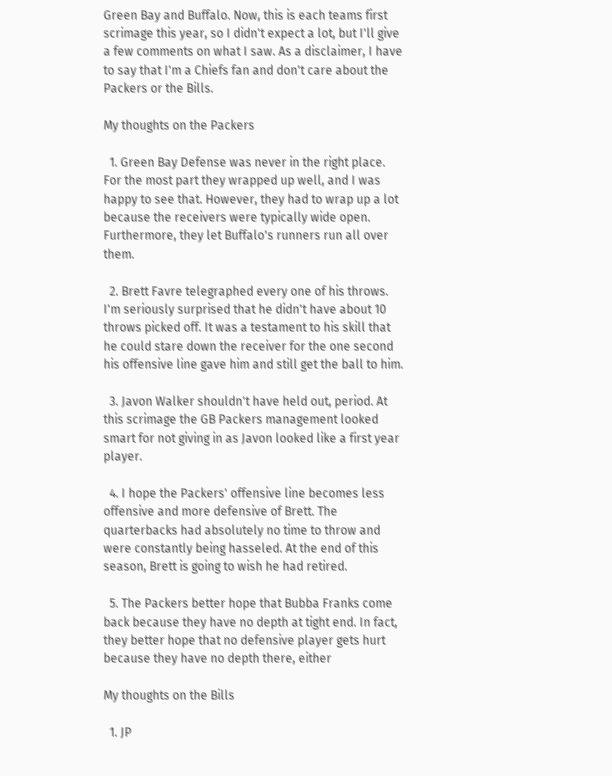Green Bay and Buffalo. Now, this is each teams first scrimage this year, so I didn't expect a lot, but I'll give a few comments on what I saw. As a disclaimer, I have to say that I'm a Chiefs fan and don't care about the Packers or the Bills.

My thoughts on the Packers

  1. Green Bay Defense was never in the right place. For the most part they wrapped up well, and I was happy to see that. However, they had to wrap up a lot because the receivers were typically wide open. Furthermore, they let Buffalo's runners run all over them.

  2. Brett Favre telegraphed every one of his throws. I'm seriously surprised that he didn't have about 10 throws picked off. It was a testament to his skill that he could stare down the receiver for the one second his offensive line gave him and still get the ball to him.

  3. Javon Walker shouldn't have held out, period. At this scrimage the GB Packers management looked smart for not giving in as Javon looked like a first year player.

  4. I hope the Packers' offensive line becomes less offensive and more defensive of Brett. The quarterbacks had absolutely no time to throw and were constantly being hasseled. At the end of this season, Brett is going to wish he had retired.

  5. The Packers better hope that Bubba Franks come back because they have no depth at tight end. In fact, they better hope that no defensive player gets hurt because they have no depth there, either

My thoughts on the Bills

  1. JP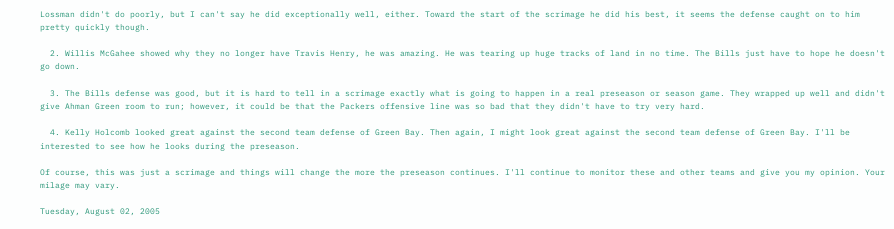Lossman didn't do poorly, but I can't say he did exceptionally well, either. Toward the start of the scrimage he did his best, it seems the defense caught on to him pretty quickly though.

  2. Willis McGahee showed why they no longer have Travis Henry, he was amazing. He was tearing up huge tracks of land in no time. The Bills just have to hope he doesn't go down.

  3. The Bills defense was good, but it is hard to tell in a scrimage exactly what is going to happen in a real preseason or season game. They wrapped up well and didn't give Ahman Green room to run; however, it could be that the Packers offensive line was so bad that they didn't have to try very hard.

  4. Kelly Holcomb looked great against the second team defense of Green Bay. Then again, I might look great against the second team defense of Green Bay. I'll be interested to see how he looks during the preseason.

Of course, this was just a scrimage and things will change the more the preseason continues. I'll continue to monitor these and other teams and give you my opinion. Your milage may vary.

Tuesday, August 02, 2005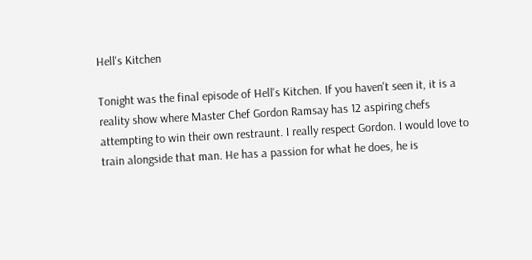Hell's Kitchen

Tonight was the final episode of Hell's Kitchen. If you haven't seen it, it is a reality show where Master Chef Gordon Ramsay has 12 aspiring chefs attempting to win their own restraunt. I really respect Gordon. I would love to train alongside that man. He has a passion for what he does, he is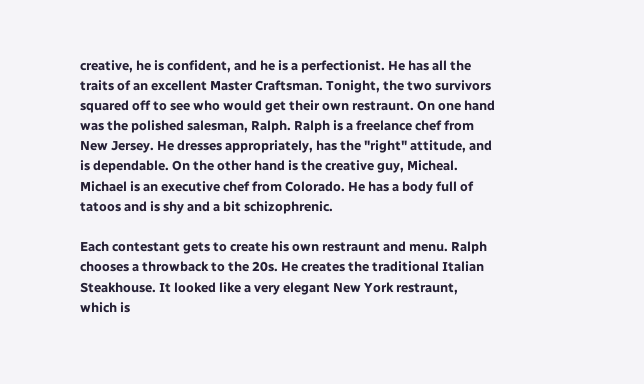creative, he is confident, and he is a perfectionist. He has all the traits of an excellent Master Craftsman. Tonight, the two survivors squared off to see who would get their own restraunt. On one hand was the polished salesman, Ralph. Ralph is a freelance chef from New Jersey. He dresses appropriately, has the "right" attitude, and is dependable. On the other hand is the creative guy, Micheal. Michael is an executive chef from Colorado. He has a body full of tatoos and is shy and a bit schizophrenic.

Each contestant gets to create his own restraunt and menu. Ralph chooses a throwback to the 20s. He creates the traditional Italian Steakhouse. It looked like a very elegant New York restraunt, which is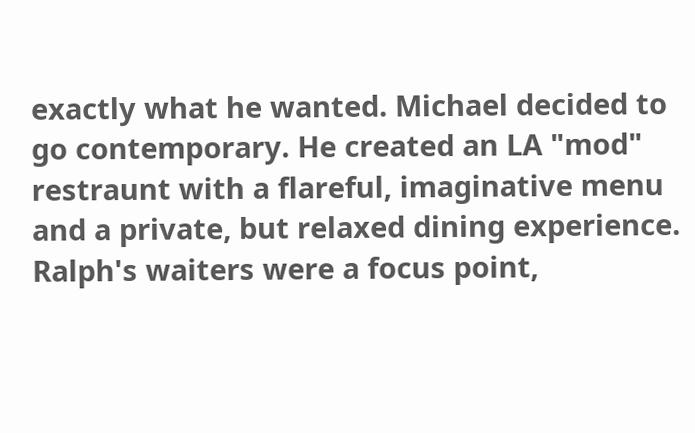exactly what he wanted. Michael decided to go contemporary. He created an LA "mod" restraunt with a flareful, imaginative menu and a private, but relaxed dining experience. Ralph's waiters were a focus point,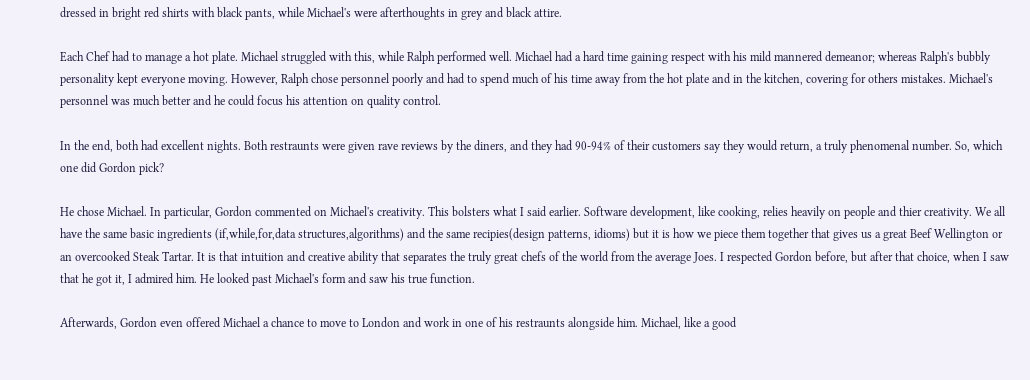dressed in bright red shirts with black pants, while Michael's were afterthoughts in grey and black attire.

Each Chef had to manage a hot plate. Michael struggled with this, while Ralph performed well. Michael had a hard time gaining respect with his mild mannered demeanor; whereas Ralph's bubbly personality kept everyone moving. However, Ralph chose personnel poorly and had to spend much of his time away from the hot plate and in the kitchen, covering for others mistakes. Michael's personnel was much better and he could focus his attention on quality control.

In the end, both had excellent nights. Both restraunts were given rave reviews by the diners, and they had 90-94% of their customers say they would return, a truly phenomenal number. So, which one did Gordon pick?

He chose Michael. In particular, Gordon commented on Michael's creativity. This bolsters what I said earlier. Software development, like cooking, relies heavily on people and thier creativity. We all have the same basic ingredients (if,while,for,data structures,algorithms) and the same recipies(design patterns, idioms) but it is how we piece them together that gives us a great Beef Wellington or an overcooked Steak Tartar. It is that intuition and creative ability that separates the truly great chefs of the world from the average Joes. I respected Gordon before, but after that choice, when I saw that he got it, I admired him. He looked past Michael's form and saw his true function.

Afterwards, Gordon even offered Michael a chance to move to London and work in one of his restraunts alongside him. Michael, like a good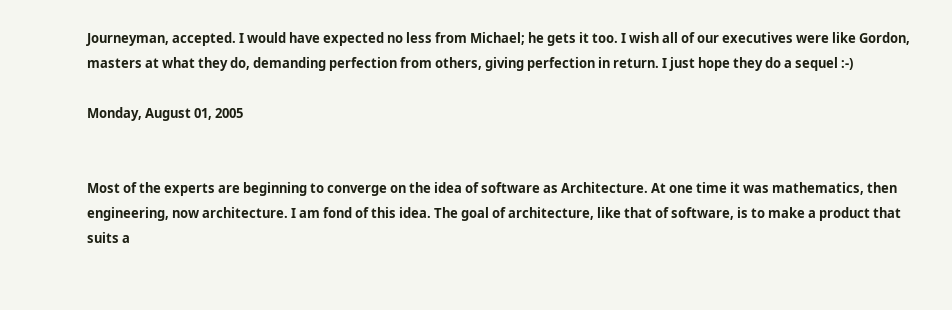Journeyman, accepted. I would have expected no less from Michael; he gets it too. I wish all of our executives were like Gordon, masters at what they do, demanding perfection from others, giving perfection in return. I just hope they do a sequel :-)

Monday, August 01, 2005


Most of the experts are beginning to converge on the idea of software as Architecture. At one time it was mathematics, then engineering, now architecture. I am fond of this idea. The goal of architecture, like that of software, is to make a product that suits a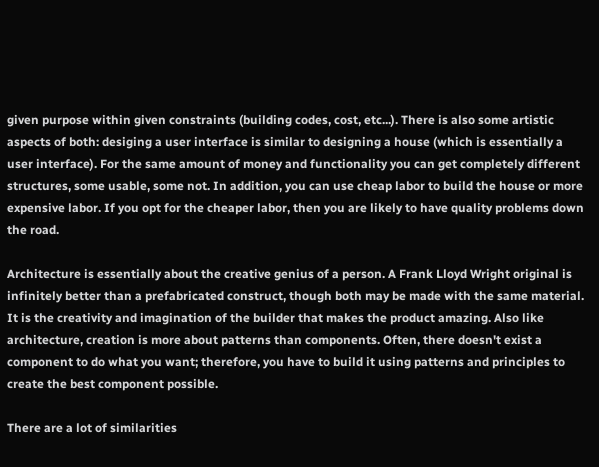given purpose within given constraints (building codes, cost, etc...). There is also some artistic aspects of both: desiging a user interface is similar to designing a house (which is essentially a user interface). For the same amount of money and functionality you can get completely different structures, some usable, some not. In addition, you can use cheap labor to build the house or more expensive labor. If you opt for the cheaper labor, then you are likely to have quality problems down the road.

Architecture is essentially about the creative genius of a person. A Frank Lloyd Wright original is infinitely better than a prefabricated construct, though both may be made with the same material. It is the creativity and imagination of the builder that makes the product amazing. Also like architecture, creation is more about patterns than components. Often, there doesn't exist a component to do what you want; therefore, you have to build it using patterns and principles to create the best component possible.

There are a lot of similarities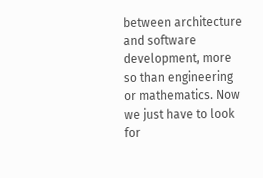between architecture and software development, more so than engineering or mathematics. Now we just have to look for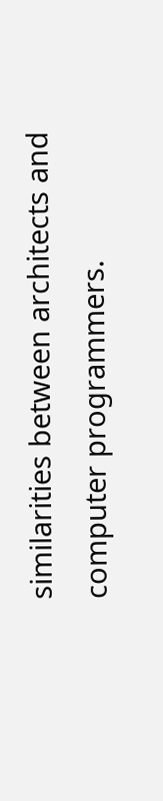similarities between architects and computer programmers.